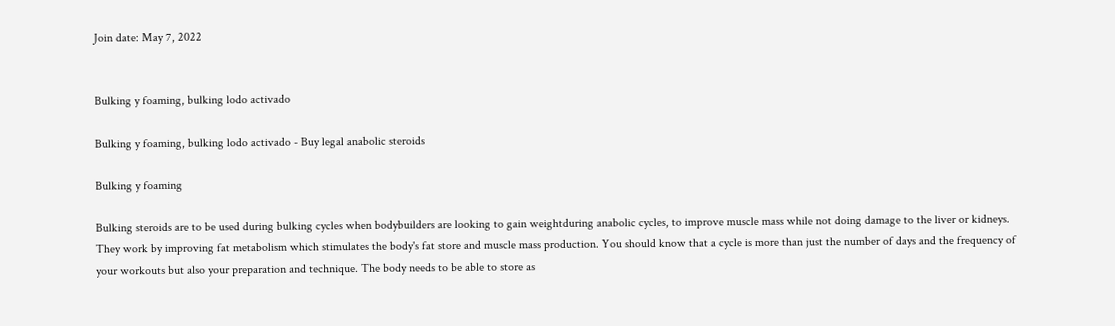Join date: May 7, 2022


Bulking y foaming, bulking lodo activado

Bulking y foaming, bulking lodo activado - Buy legal anabolic steroids

Bulking y foaming

Bulking steroids are to be used during bulking cycles when bodybuilders are looking to gain weightduring anabolic cycles, to improve muscle mass while not doing damage to the liver or kidneys. They work by improving fat metabolism which stimulates the body's fat store and muscle mass production. You should know that a cycle is more than just the number of days and the frequency of your workouts but also your preparation and technique. The body needs to be able to store as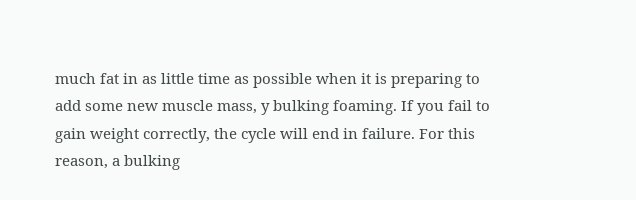much fat in as little time as possible when it is preparing to add some new muscle mass, y bulking foaming. If you fail to gain weight correctly, the cycle will end in failure. For this reason, a bulking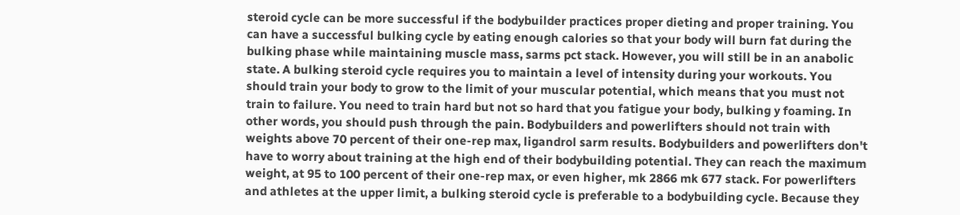steroid cycle can be more successful if the bodybuilder practices proper dieting and proper training. You can have a successful bulking cycle by eating enough calories so that your body will burn fat during the bulking phase while maintaining muscle mass, sarms pct stack. However, you will still be in an anabolic state. A bulking steroid cycle requires you to maintain a level of intensity during your workouts. You should train your body to grow to the limit of your muscular potential, which means that you must not train to failure. You need to train hard but not so hard that you fatigue your body, bulking y foaming. In other words, you should push through the pain. Bodybuilders and powerlifters should not train with weights above 70 percent of their one-rep max, ligandrol sarm results. Bodybuilders and powerlifters don't have to worry about training at the high end of their bodybuilding potential. They can reach the maximum weight, at 95 to 100 percent of their one-rep max, or even higher, mk 2866 mk 677 stack. For powerlifters and athletes at the upper limit, a bulking steroid cycle is preferable to a bodybuilding cycle. Because they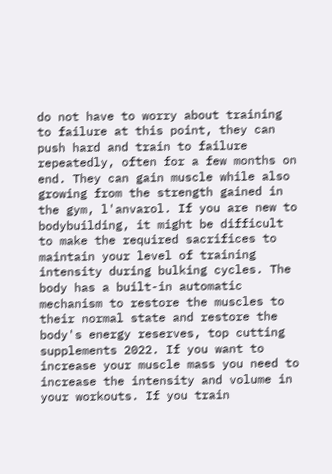do not have to worry about training to failure at this point, they can push hard and train to failure repeatedly, often for a few months on end. They can gain muscle while also growing from the strength gained in the gym, l'anvarol. If you are new to bodybuilding, it might be difficult to make the required sacrifices to maintain your level of training intensity during bulking cycles. The body has a built-in automatic mechanism to restore the muscles to their normal state and restore the body's energy reserves, top cutting supplements 2022. If you want to increase your muscle mass you need to increase the intensity and volume in your workouts. If you train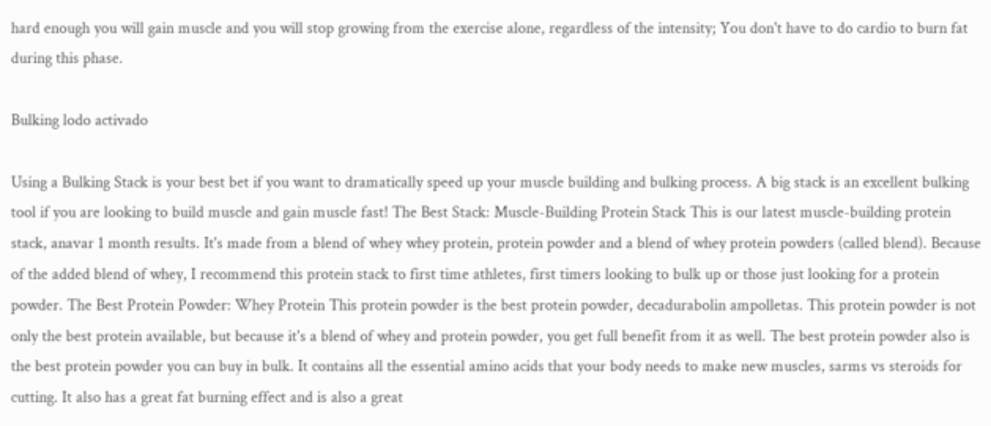hard enough you will gain muscle and you will stop growing from the exercise alone, regardless of the intensity; You don't have to do cardio to burn fat during this phase.

Bulking lodo activado

Using a Bulking Stack is your best bet if you want to dramatically speed up your muscle building and bulking process. A big stack is an excellent bulking tool if you are looking to build muscle and gain muscle fast! The Best Stack: Muscle-Building Protein Stack This is our latest muscle-building protein stack, anavar 1 month results. It's made from a blend of whey whey protein, protein powder and a blend of whey protein powders (called blend). Because of the added blend of whey, I recommend this protein stack to first time athletes, first timers looking to bulk up or those just looking for a protein powder. The Best Protein Powder: Whey Protein This protein powder is the best protein powder, decadurabolin ampolletas. This protein powder is not only the best protein available, but because it's a blend of whey and protein powder, you get full benefit from it as well. The best protein powder also is the best protein powder you can buy in bulk. It contains all the essential amino acids that your body needs to make new muscles, sarms vs steroids for cutting. It also has a great fat burning effect and is also a great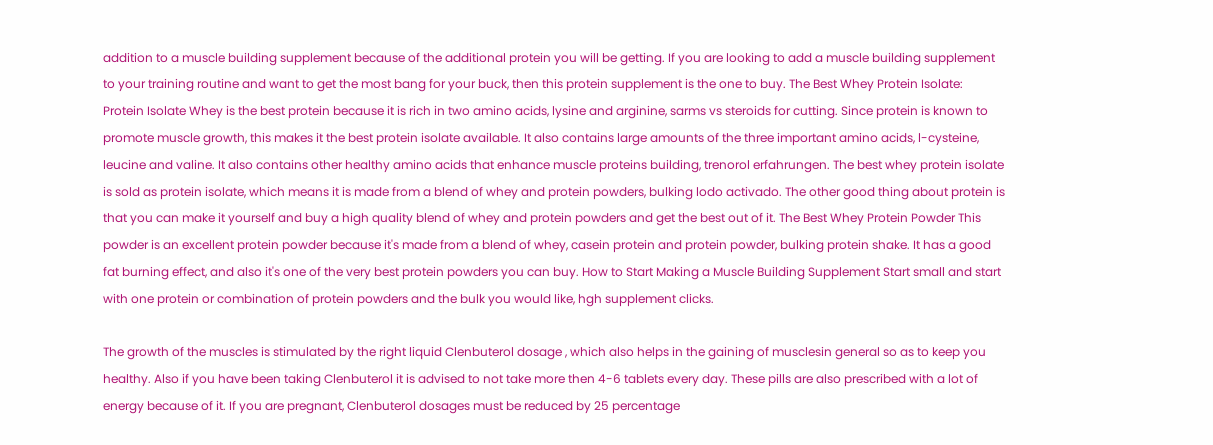addition to a muscle building supplement because of the additional protein you will be getting. If you are looking to add a muscle building supplement to your training routine and want to get the most bang for your buck, then this protein supplement is the one to buy. The Best Whey Protein Isolate: Protein Isolate Whey is the best protein because it is rich in two amino acids, lysine and arginine, sarms vs steroids for cutting. Since protein is known to promote muscle growth, this makes it the best protein isolate available. It also contains large amounts of the three important amino acids, l-cysteine, leucine and valine. It also contains other healthy amino acids that enhance muscle proteins building, trenorol erfahrungen. The best whey protein isolate is sold as protein isolate, which means it is made from a blend of whey and protein powders, bulking lodo activado. The other good thing about protein is that you can make it yourself and buy a high quality blend of whey and protein powders and get the best out of it. The Best Whey Protein Powder This powder is an excellent protein powder because it's made from a blend of whey, casein protein and protein powder, bulking protein shake. It has a good fat burning effect, and also it's one of the very best protein powders you can buy. How to Start Making a Muscle Building Supplement Start small and start with one protein or combination of protein powders and the bulk you would like, hgh supplement clicks.

The growth of the muscles is stimulated by the right liquid Clenbuterol dosage , which also helps in the gaining of musclesin general so as to keep you healthy. Also if you have been taking Clenbuterol it is advised to not take more then 4-6 tablets every day. These pills are also prescribed with a lot of energy because of it. If you are pregnant, Clenbuterol dosages must be reduced by 25 percentage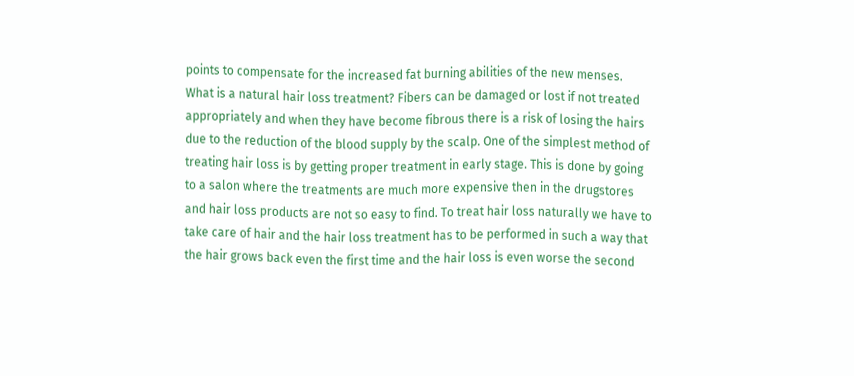points to compensate for the increased fat burning abilities of the new menses. What is a natural hair loss treatment? Fibers can be damaged or lost if not treated appropriately and when they have become fibrous there is a risk of losing the hairs due to the reduction of the blood supply by the scalp. One of the simplest method of treating hair loss is by getting proper treatment in early stage. This is done by going to a salon where the treatments are much more expensive then in the drugstores and hair loss products are not so easy to find. To treat hair loss naturally we have to take care of hair and the hair loss treatment has to be performed in such a way that the hair grows back even the first time and the hair loss is even worse the second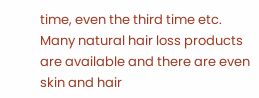time, even the third time etc. Many natural hair loss products are available and there are even skin and hair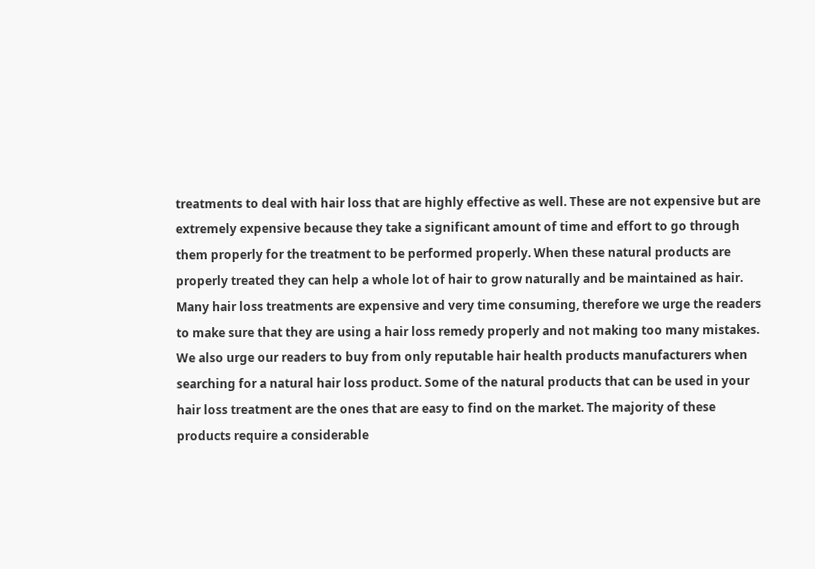treatments to deal with hair loss that are highly effective as well. These are not expensive but are extremely expensive because they take a significant amount of time and effort to go through them properly for the treatment to be performed properly. When these natural products are properly treated they can help a whole lot of hair to grow naturally and be maintained as hair. Many hair loss treatments are expensive and very time consuming, therefore we urge the readers to make sure that they are using a hair loss remedy properly and not making too many mistakes. We also urge our readers to buy from only reputable hair health products manufacturers when searching for a natural hair loss product. Some of the natural products that can be used in your hair loss treatment are the ones that are easy to find on the market. The majority of these products require a considerable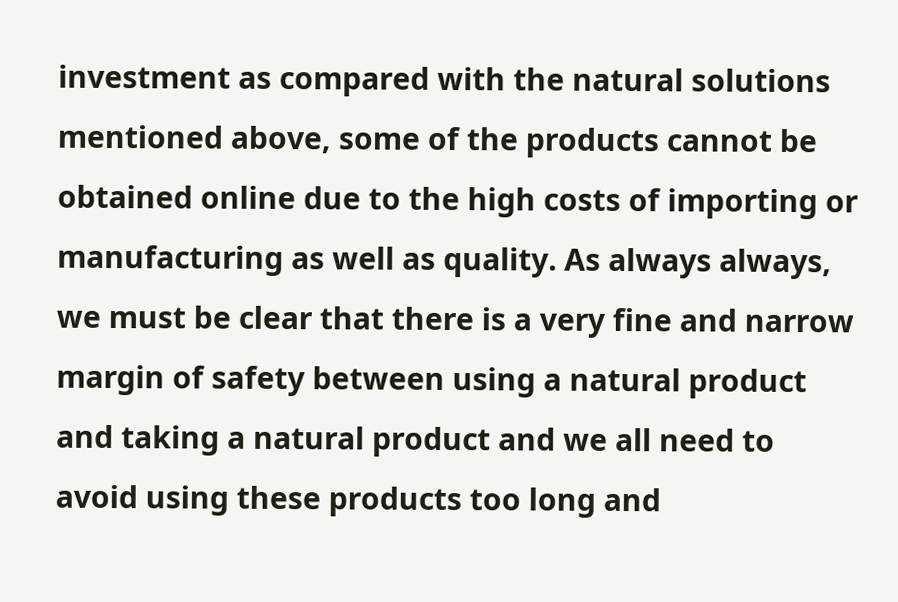investment as compared with the natural solutions mentioned above, some of the products cannot be obtained online due to the high costs of importing or manufacturing as well as quality. As always always, we must be clear that there is a very fine and narrow margin of safety between using a natural product and taking a natural product and we all need to avoid using these products too long and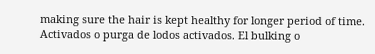making sure the hair is kept healthy for longer period of time. Activados o purga de lodos activados. El bulking o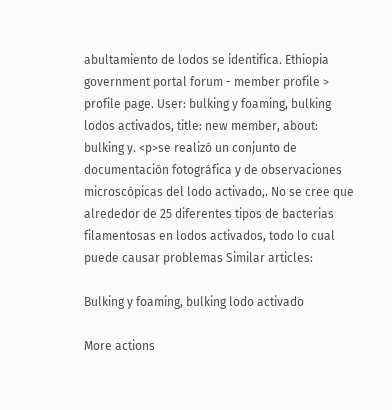abultamiento de lodos se identifica. Ethiopia government portal forum - member profile > profile page. User: bulking y foaming, bulking lodos activados, title: new member, about: bulking y. <p>se realizó un conjunto de documentación fotográfica y de observaciones microscópicas del lodo activado,. No se cree que alrededor de 25 diferentes tipos de bacterias filamentosas en lodos activados, todo lo cual puede causar problemas Similar articles:

Bulking y foaming, bulking lodo activado

More actions